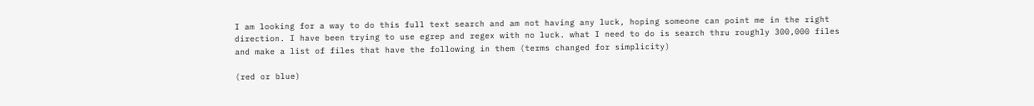I am looking for a way to do this full text search and am not having any luck, hoping someone can point me in the right direction. I have been trying to use egrep and regex with no luck. what I need to do is search thru roughly 300,000 files and make a list of files that have the following in them (terms changed for simplicity)

(red or blue)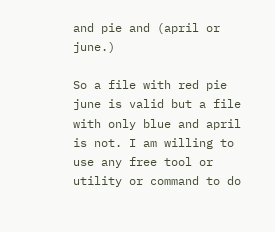and pie and (april or june.)

So a file with red pie june is valid but a file with only blue and april is not. I am willing to use any free tool or utility or command to do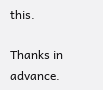this.

Thanks in advance.